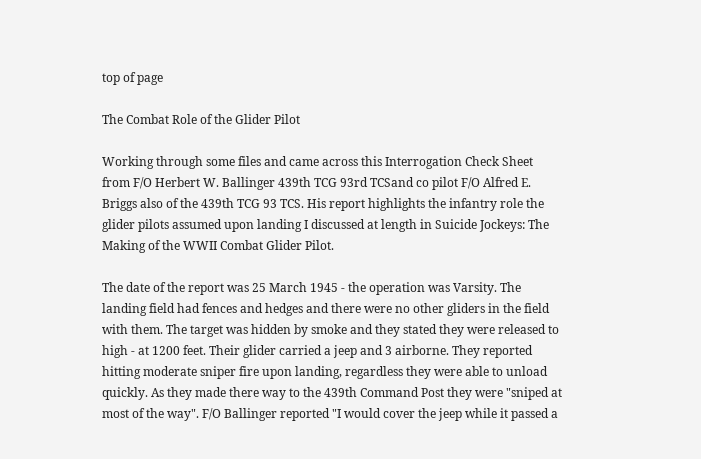top of page

The Combat Role of the Glider Pilot

Working through some files and came across this Interrogation Check Sheet from F/O Herbert W. Ballinger 439th TCG 93rd TCSand co pilot F/O Alfred E. Briggs also of the 439th TCG 93 TCS. His report highlights the infantry role the glider pilots assumed upon landing I discussed at length in Suicide Jockeys: The Making of the WWII Combat Glider Pilot.

The date of the report was 25 March 1945 - the operation was Varsity. The landing field had fences and hedges and there were no other gliders in the field with them. The target was hidden by smoke and they stated they were released to high - at 1200 feet. Their glider carried a jeep and 3 airborne. They reported hitting moderate sniper fire upon landing, regardless they were able to unload quickly. As they made there way to the 439th Command Post they were "sniped at most of the way". F/O Ballinger reported "I would cover the jeep while it passed a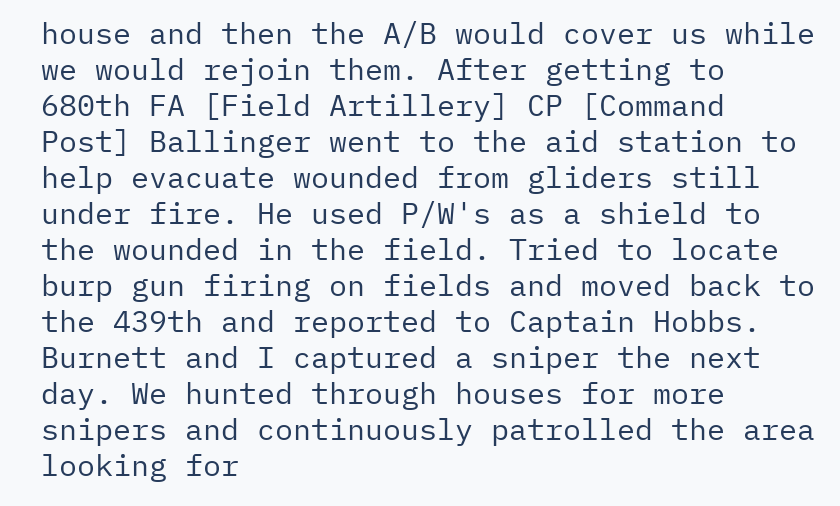house and then the A/B would cover us while we would rejoin them. After getting to 680th FA [Field Artillery] CP [Command Post] Ballinger went to the aid station to help evacuate wounded from gliders still under fire. He used P/W's as a shield to the wounded in the field. Tried to locate burp gun firing on fields and moved back to the 439th and reported to Captain Hobbs. Burnett and I captured a sniper the next day. We hunted through houses for more snipers and continuously patrolled the area looking for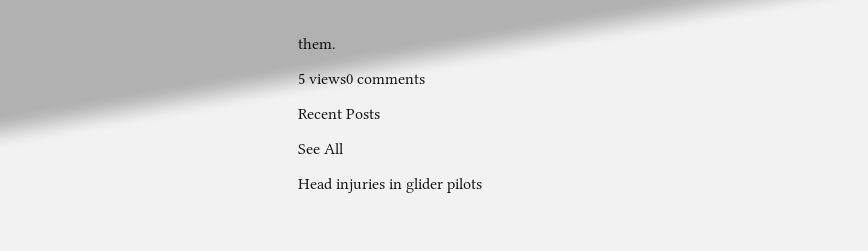them.

5 views0 comments

Recent Posts

See All

Head injuries in glider pilots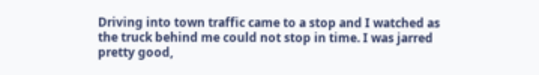Driving into town traffic came to a stop and I watched as the truck behind me could not stop in time. I was jarred pretty good,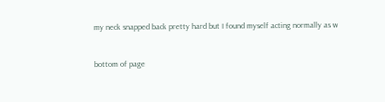my neck snapped back pretty hard but I found myself acting normally as w


bottom of page